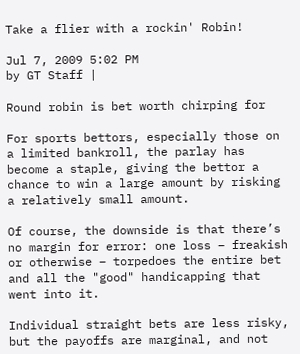Take a flier with a rockin' Robin!

Jul 7, 2009 5:02 PM
by GT Staff |

Round robin is bet worth chirping for

For sports bettors, especially those on a limited bankroll, the parlay has become a staple, giving the bettor a chance to win a large amount by risking a relatively small amount.

Of course, the downside is that there’s no margin for error: one loss – freakish or otherwise – torpedoes the entire bet and all the "good" handicapping that went into it.

Individual straight bets are less risky, but the payoffs are marginal, and not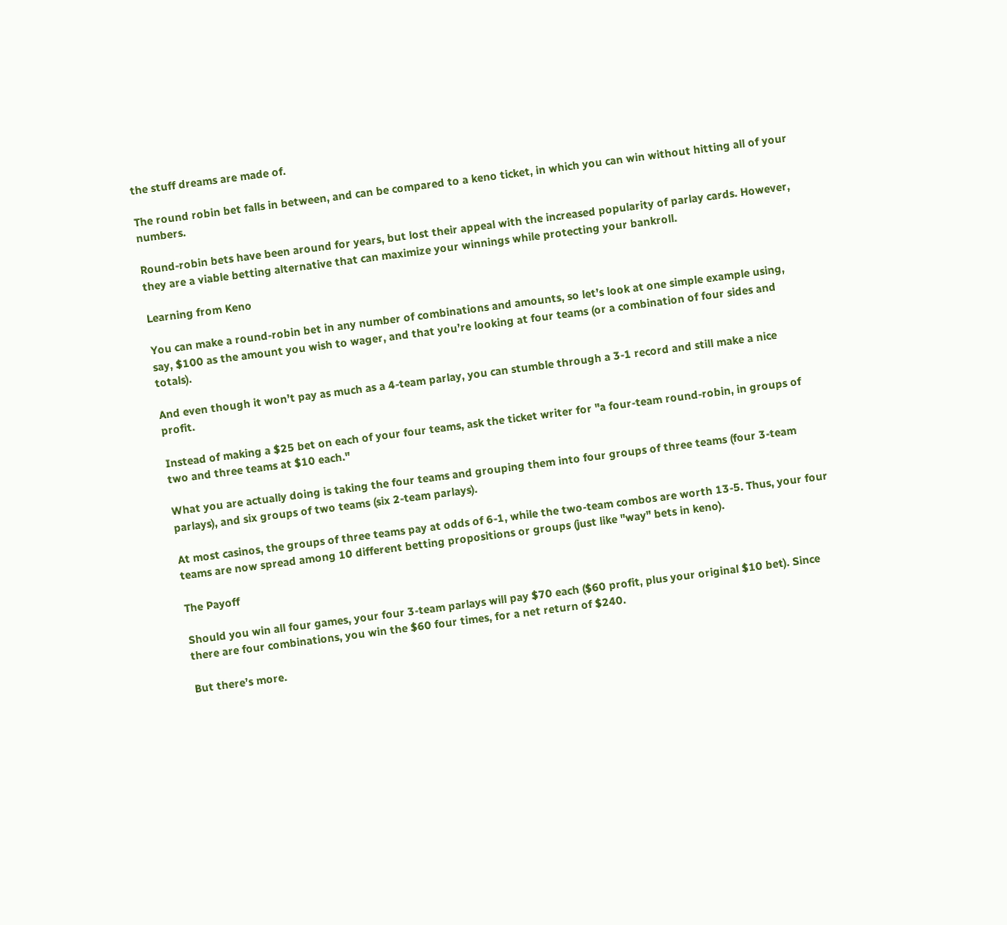the stuff dreams are made of.

The round robin bet falls in between, and can be compared to a keno ticket, in which you can win without hitting all of your numbers.

Round-robin bets have been around for years, but lost their appeal with the increased popularity of parlay cards. However, they are a viable betting alternative that can maximize your winnings while protecting your bankroll.

Learning from Keno

You can make a round-robin bet in any number of combinations and amounts, so let’s look at one simple example using, say, $100 as the amount you wish to wager, and that you’re looking at four teams (or a combination of four sides and totals).

And even though it won’t pay as much as a 4-team parlay, you can stumble through a 3-1 record and still make a nice profit.

Instead of making a $25 bet on each of your four teams, ask the ticket writer for "a four-team round-robin, in groups of two and three teams at $10 each."

What you are actually doing is taking the four teams and grouping them into four groups of three teams (four 3-team parlays), and six groups of two teams (six 2-team parlays).

At most casinos, the groups of three teams pay at odds of 6-1, while the two-team combos are worth 13-5. Thus, your four teams are now spread among 10 different betting propositions or groups (just like "way" bets in keno).

The Payoff

Should you win all four games, your four 3-team parlays will pay $70 each ($60 profit, plus your original $10 bet). Since there are four combinations, you win the $60 four times, for a net return of $240.

But there’s more.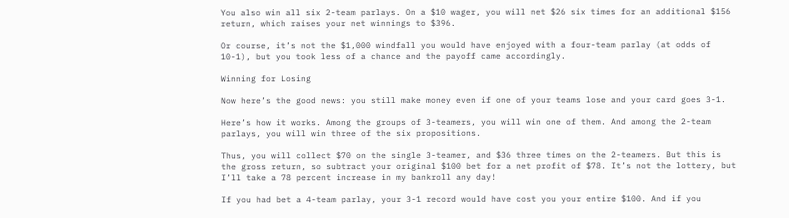You also win all six 2-team parlays. On a $10 wager, you will net $26 six times for an additional $156 return, which raises your net winnings to $396.

Or course, it’s not the $1,000 windfall you would have enjoyed with a four-team parlay (at odds of 10-1), but you took less of a chance and the payoff came accordingly.

Winning for Losing

Now here’s the good news: you still make money even if one of your teams lose and your card goes 3-1.

Here’s how it works. Among the groups of 3-teamers, you will win one of them. And among the 2-team parlays, you will win three of the six propositions.

Thus, you will collect $70 on the single 3-teamer, and $36 three times on the 2-teamers. But this is the gross return, so subtract your original $100 bet for a net profit of $78. It’s not the lottery, but I’ll take a 78 percent increase in my bankroll any day!

If you had bet a 4-team parlay, your 3-1 record would have cost you your entire $100. And if you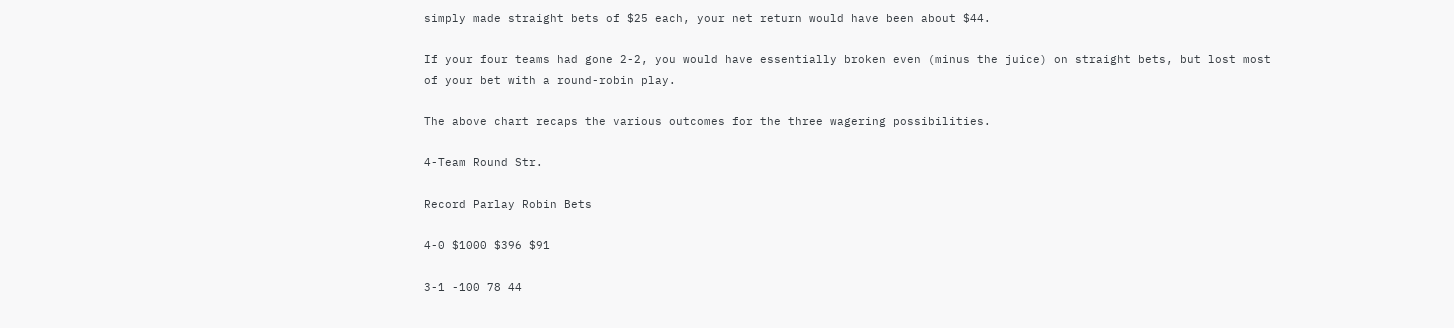simply made straight bets of $25 each, your net return would have been about $44.

If your four teams had gone 2-2, you would have essentially broken even (minus the juice) on straight bets, but lost most of your bet with a round-robin play.

The above chart recaps the various outcomes for the three wagering possibilities.

4-Team Round Str.

Record Parlay Robin Bets

4-0 $1000 $396 $91

3-1 -100 78 44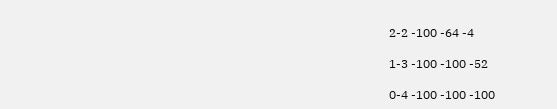2-2 -100 -64 -4

1-3 -100 -100 -52

0-4 -100 -100 -100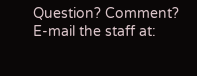Question? Comment? E-mail the staff at: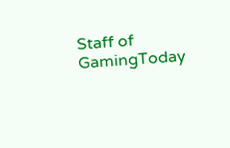Staff of GamingToday